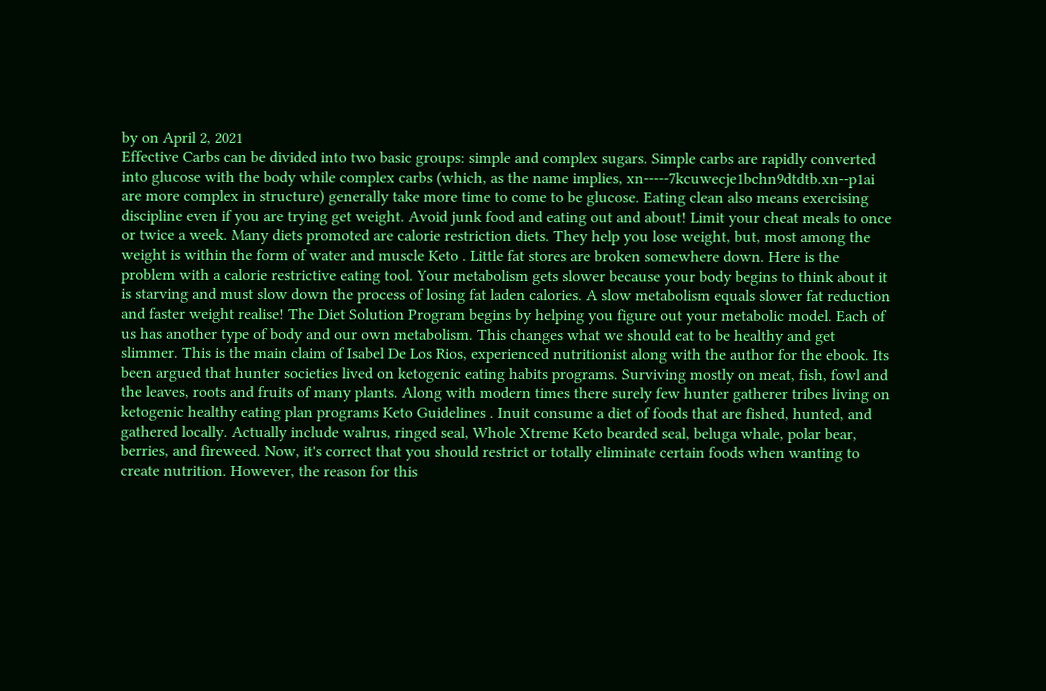by on April 2, 2021
Effective Carbs can be divided into two basic groups: simple and complex sugars. Simple carbs are rapidly converted into glucose with the body while complex carbs (which, as the name implies, xn-----7kcuwecje1bchn9dtdtb.xn--p1ai are more complex in structure) generally take more time to come to be glucose. Eating clean also means exercising discipline even if you are trying get weight. Avoid junk food and eating out and about! Limit your cheat meals to once or twice a week. Many diets promoted are calorie restriction diets. They help you lose weight, but, most among the weight is within the form of water and muscle Keto . Little fat stores are broken somewhere down. Here is the problem with a calorie restrictive eating tool. Your metabolism gets slower because your body begins to think about it is starving and must slow down the process of losing fat laden calories. A slow metabolism equals slower fat reduction and faster weight realise! The Diet Solution Program begins by helping you figure out your metabolic model. Each of us has another type of body and our own metabolism. This changes what we should eat to be healthy and get slimmer. This is the main claim of Isabel De Los Rios, experienced nutritionist along with the author for the ebook. Its been argued that hunter societies lived on ketogenic eating habits programs. Surviving mostly on meat, fish, fowl and the leaves, roots and fruits of many plants. Along with modern times there surely few hunter gatherer tribes living on ketogenic healthy eating plan programs Keto Guidelines . Inuit consume a diet of foods that are fished, hunted, and gathered locally. Actually include walrus, ringed seal, Whole Xtreme Keto bearded seal, beluga whale, polar bear, berries, and fireweed. Now, it's correct that you should restrict or totally eliminate certain foods when wanting to create nutrition. However, the reason for this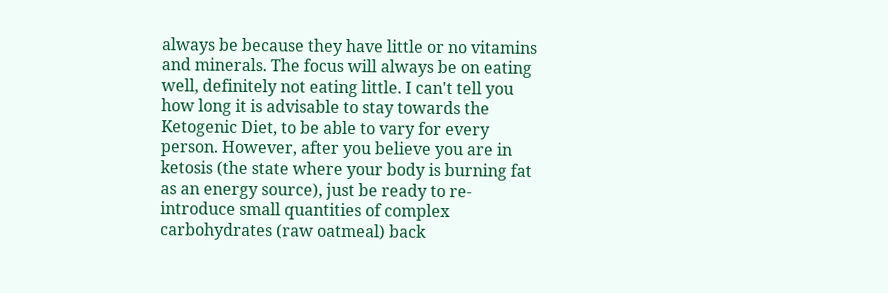always be because they have little or no vitamins and minerals. The focus will always be on eating well, definitely not eating little. I can't tell you how long it is advisable to stay towards the Ketogenic Diet, to be able to vary for every person. However, after you believe you are in ketosis (the state where your body is burning fat as an energy source), just be ready to re-introduce small quantities of complex carbohydrates (raw oatmeal) back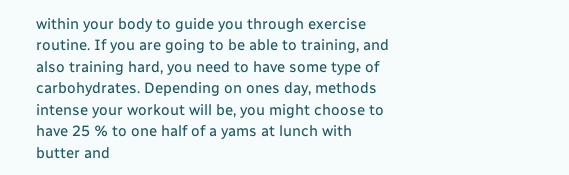within your body to guide you through exercise routine. If you are going to be able to training, and also training hard, you need to have some type of carbohydrates. Depending on ones day, methods intense your workout will be, you might choose to have 25 % to one half of a yams at lunch with butter and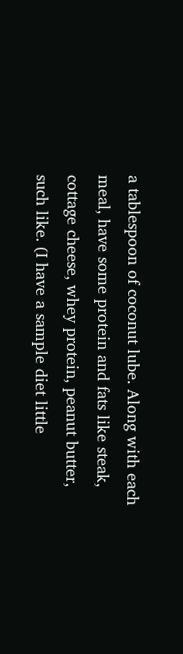a tablespoon of coconut lube. Along with each meal, have some protein and fats like steak, cottage cheese, whey protein, peanut butter, such like. (I have a sample diet little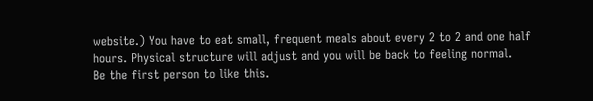website.) You have to eat small, frequent meals about every 2 to 2 and one half hours. Physical structure will adjust and you will be back to feeling normal.
Be the first person to like this.